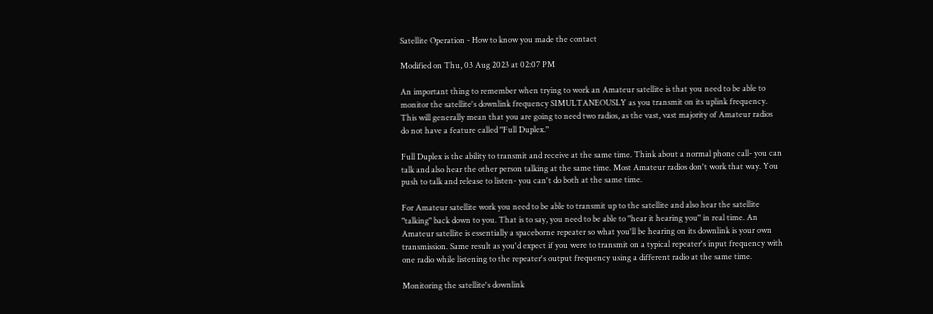Satellite Operation - How to know you made the contact

Modified on Thu, 03 Aug 2023 at 02:07 PM

An important thing to remember when trying to work an Amateur satellite is that you need to be able to monitor the satellite's downlink frequency SIMULTANEOUSLY as you transmit on its uplink frequency. This will generally mean that you are going to need two radios, as the vast, vast majority of Amateur radios do not have a feature called "Full Duplex."

Full Duplex is the ability to transmit and receive at the same time. Think about a normal phone call- you can talk and also hear the other person talking at the same time. Most Amateur radios don't work that way. You push to talk and release to listen- you can't do both at the same time.

For Amateur satellite work you need to be able to transmit up to the satellite and also hear the satellite "talking" back down to you. That is to say, you need to be able to "hear it hearing you" in real time. An Amateur satellite is essentially a spaceborne repeater so what you'll be hearing on its downlink is your own transmission. Same result as you'd expect if you were to transmit on a typical repeater's input frequency with one radio while listening to the repeater's output frequency using a different radio at the same time.

Monitoring the satellite's downlink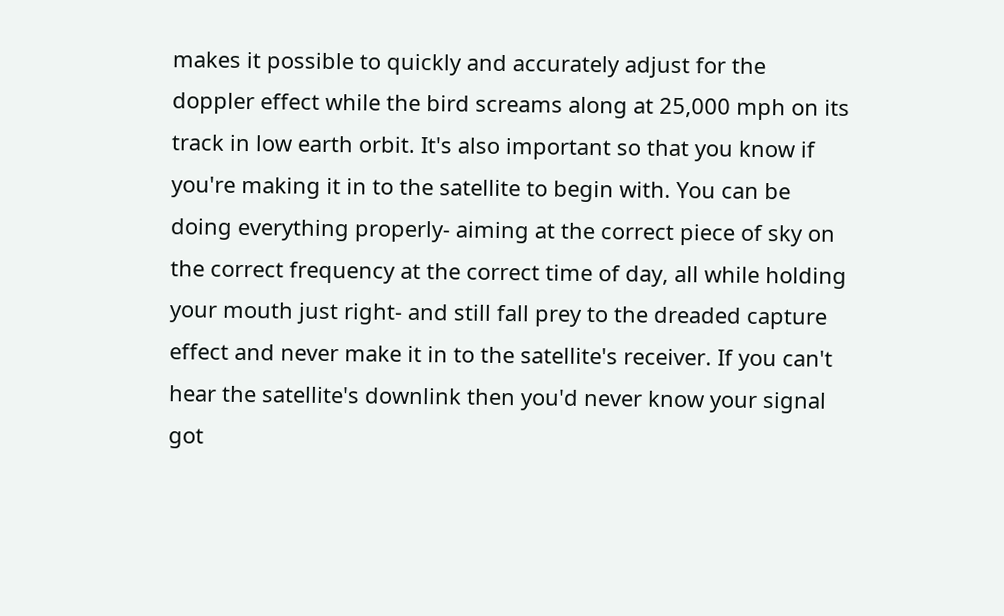makes it possible to quickly and accurately adjust for the doppler effect while the bird screams along at 25,000 mph on its track in low earth orbit. It's also important so that you know if you're making it in to the satellite to begin with. You can be doing everything properly- aiming at the correct piece of sky on the correct frequency at the correct time of day, all while holding your mouth just right- and still fall prey to the dreaded capture effect and never make it in to the satellite's receiver. If you can't hear the satellite's downlink then you'd never know your signal got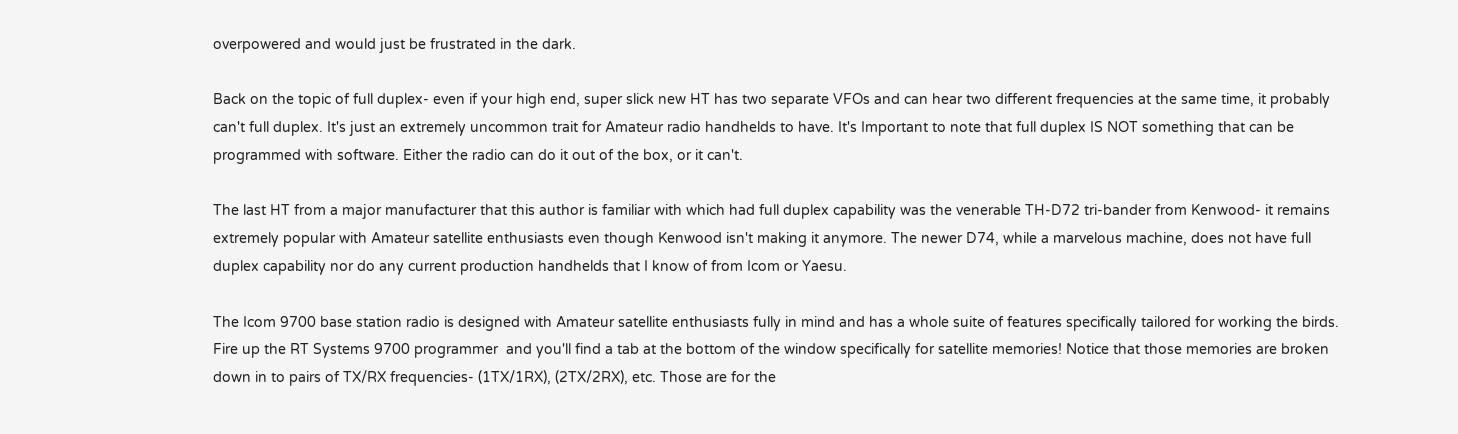overpowered and would just be frustrated in the dark.

Back on the topic of full duplex- even if your high end, super slick new HT has two separate VFOs and can hear two different frequencies at the same time, it probably can't full duplex. It's just an extremely uncommon trait for Amateur radio handhelds to have. It's Important to note that full duplex IS NOT something that can be programmed with software. Either the radio can do it out of the box, or it can't.

The last HT from a major manufacturer that this author is familiar with which had full duplex capability was the venerable TH-D72 tri-bander from Kenwood- it remains extremely popular with Amateur satellite enthusiasts even though Kenwood isn't making it anymore. The newer D74, while a marvelous machine, does not have full duplex capability nor do any current production handhelds that I know of from Icom or Yaesu.

The Icom 9700 base station radio is designed with Amateur satellite enthusiasts fully in mind and has a whole suite of features specifically tailored for working the birds. Fire up the RT Systems 9700 programmer  and you'll find a tab at the bottom of the window specifically for satellite memories! Notice that those memories are broken down in to pairs of TX/RX frequencies- (1TX/1RX), (2TX/2RX), etc. Those are for the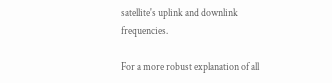satellite's uplink and downlink frequencies.

For a more robust explanation of all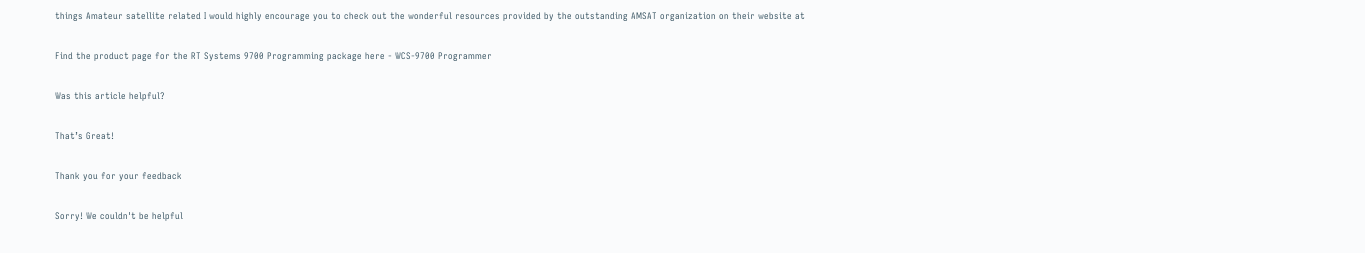things Amateur satellite related I would highly encourage you to check out the wonderful resources provided by the outstanding AMSAT organization on their website at

Find the product page for the RT Systems 9700 Programming package here - WCS-9700 Programmer

Was this article helpful?

That’s Great!

Thank you for your feedback

Sorry! We couldn't be helpful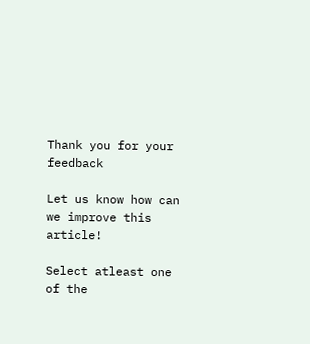Thank you for your feedback

Let us know how can we improve this article!

Select atleast one of the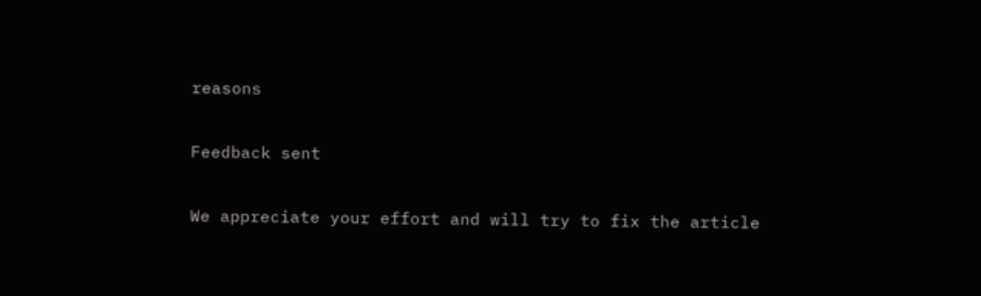reasons

Feedback sent

We appreciate your effort and will try to fix the article